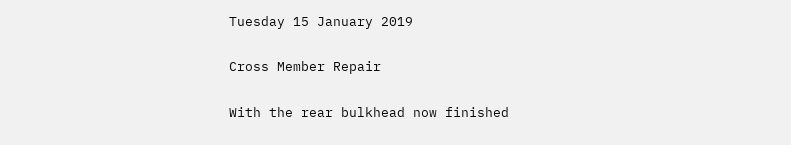Tuesday 15 January 2019

Cross Member Repair

With the rear bulkhead now finished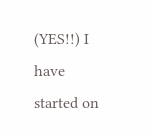(YES!!) I have started on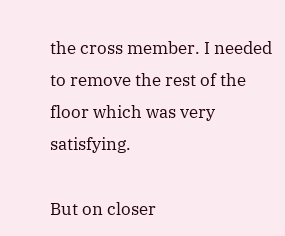the cross member. I needed to remove the rest of the floor which was very satisfying.

But on closer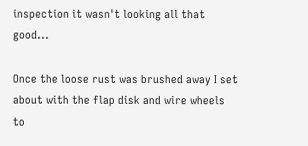inspection it wasn't looking all that good...

Once the loose rust was brushed away I set about with the flap disk and wire wheels to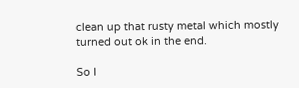clean up that rusty metal which mostly turned out ok in the end.

So I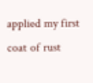applied my first coat of rust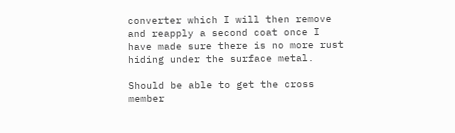converter which I will then remove and reapply a second coat once I have made sure there is no more rust hiding under the surface metal.

Should be able to get the cross member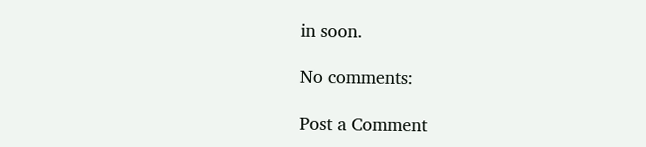in soon.

No comments:

Post a Comment